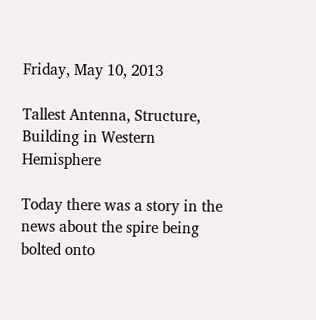Friday, May 10, 2013

Tallest Antenna, Structure, Building in Western Hemisphere

Today there was a story in the news about the spire being bolted onto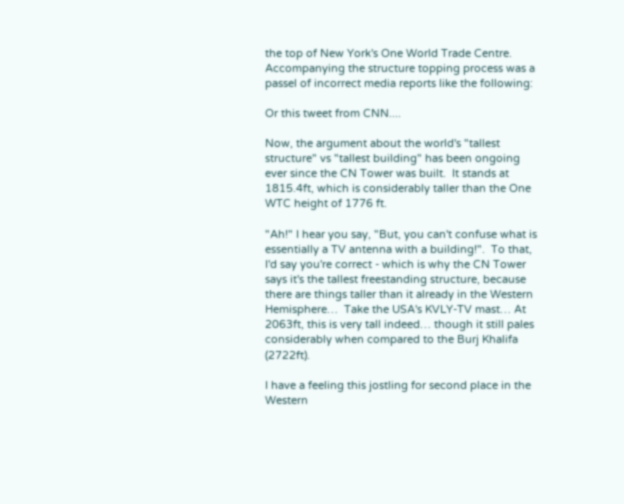the top of New York's One World Trade Centre.  Accompanying the structure topping process was a passel of incorrect media reports like the following:

Or this tweet from CNN....

Now, the argument about the world's "tallest structure" vs "tallest building" has been ongoing ever since the CN Tower was built.  It stands at 1815.4ft, which is considerably taller than the One WTC height of 1776 ft.

"Ah!" I hear you say, "But, you can't confuse what is essentially a TV antenna with a building!".  To that, I'd say you're correct - which is why the CN Tower says it's the tallest freestanding structure, because there are things taller than it already in the Western Hemisphere…  Take the USA's KVLY-TV mast… At 2063ft, this is very tall indeed… though it still pales considerably when compared to the Burj Khalifa (2722ft).

I have a feeling this jostling for second place in the Western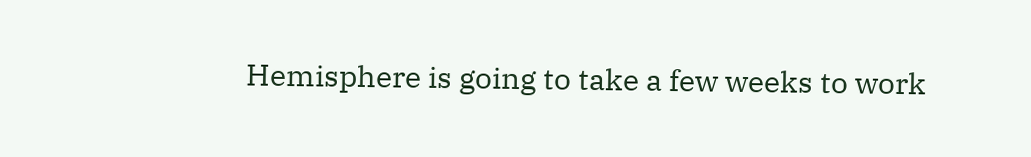Hemisphere is going to take a few weeks to work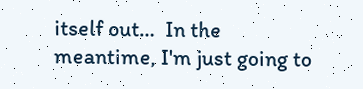itself out…  In the meantime, I'm just going to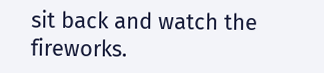sit back and watch the fireworks.